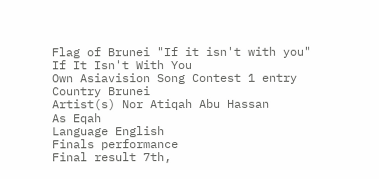Flag of Brunei "If it isn't with you"
If It Isn't With You
Own Asiavision Song Contest 1 entry
Country Brunei
Artist(s) Nor Atiqah Abu Hassan
As Eqah
Language English
Finals performance
Final result 7th,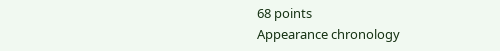68 points
Appearance chronology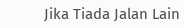Jika Tiada Jalan Lain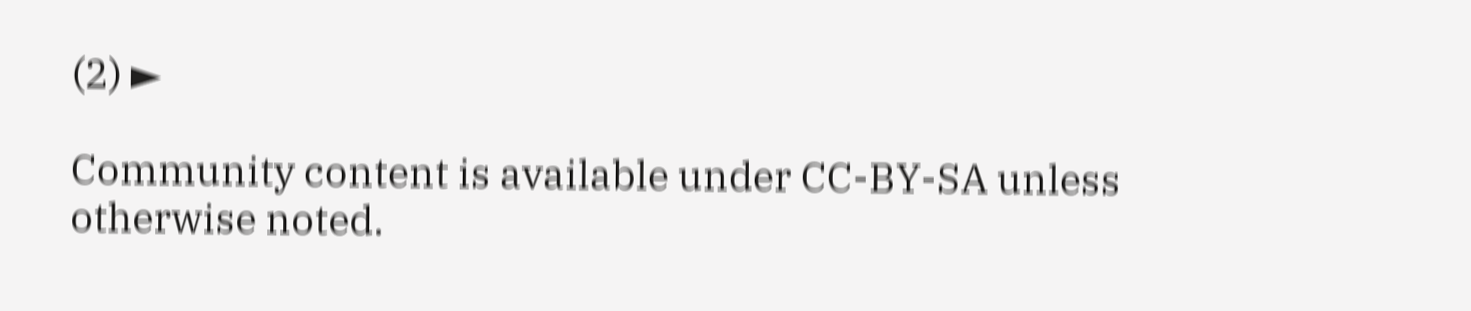(2) ►

Community content is available under CC-BY-SA unless otherwise noted.